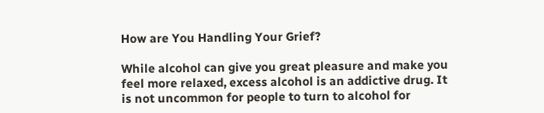How are You Handling Your Grief?

While alcohol can give you great pleasure and make you feel more relaxed, excess alcohol is an addictive drug. It is not uncommon for people to turn to alcohol for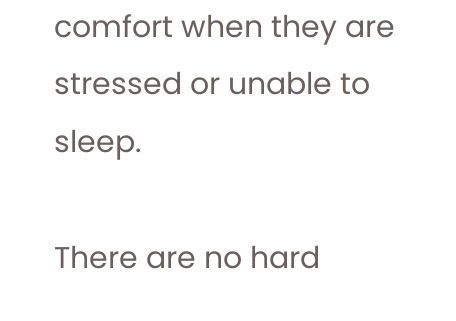comfort when they are stressed or unable to sleep.

There are no hard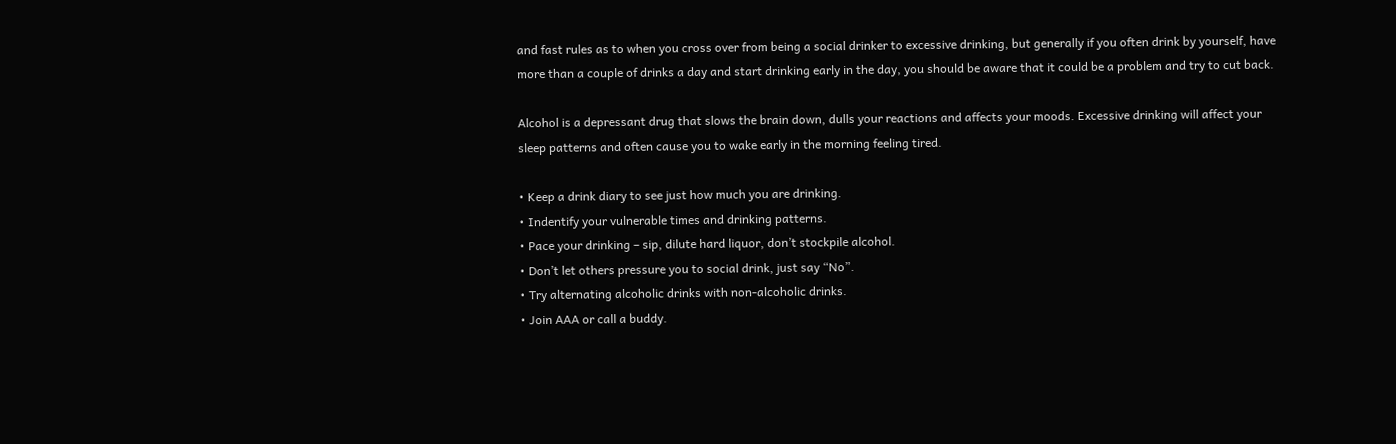and fast rules as to when you cross over from being a social drinker to excessive drinking, but generally if you often drink by yourself, have more than a couple of drinks a day and start drinking early in the day, you should be aware that it could be a problem and try to cut back.

Alcohol is a depressant drug that slows the brain down, dulls your reactions and affects your moods. Excessive drinking will affect your sleep patterns and often cause you to wake early in the morning feeling tired.

• Keep a drink diary to see just how much you are drinking.
• Indentify your vulnerable times and drinking patterns.
• Pace your drinking – sip, dilute hard liquor, don’t stockpile alcohol.
• Don’t let others pressure you to social drink, just say “No”.
• Try alternating alcoholic drinks with non-alcoholic drinks.
• Join AAA or call a buddy.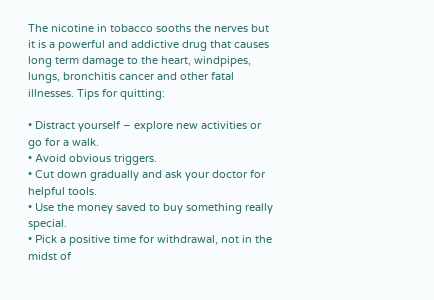The nicotine in tobacco sooths the nerves but it is a powerful and addictive drug that causes long term damage to the heart, windpipes, lungs, bronchitis cancer and other fatal illnesses. Tips for quitting:

• Distract yourself – explore new activities or go for a walk.
• Avoid obvious triggers.
• Cut down gradually and ask your doctor for helpful tools.
• Use the money saved to buy something really special.
• Pick a positive time for withdrawal, not in the midst of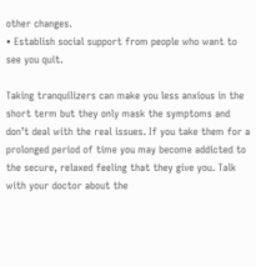other changes.
• Establish social support from people who want to see you quit.

Taking tranquilizers can make you less anxious in the short term but they only mask the symptoms and don’t deal with the real issues. If you take them for a prolonged period of time you may become addicted to the secure, relaxed feeling that they give you. Talk with your doctor about the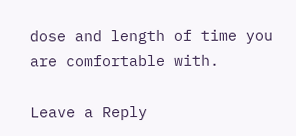dose and length of time you are comfortable with.

Leave a Reply